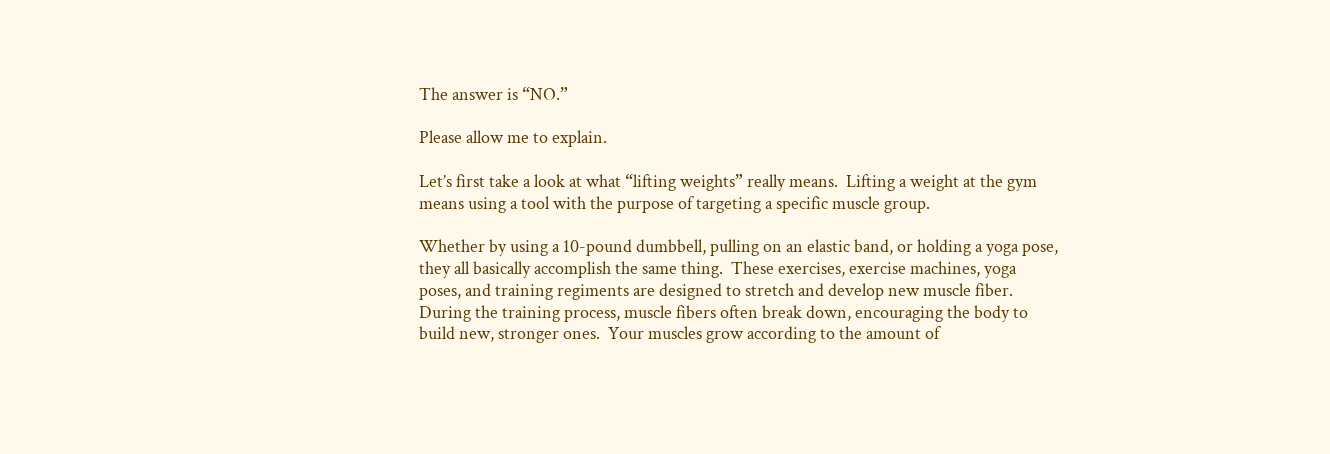The answer is “NO.”

Please allow me to explain.

Let’s first take a look at what “lifting weights” really means.  Lifting a weight at the gym means using a tool with the purpose of targeting a specific muscle group.

Whether by using a 10-pound dumbbell, pulling on an elastic band, or holding a yoga pose, they all basically accomplish the same thing.  These exercises, exercise machines, yoga poses, and training regiments are designed to stretch and develop new muscle fiber. During the training process, muscle fibers often break down, encouraging the body to build new, stronger ones.  Your muscles grow according to the amount of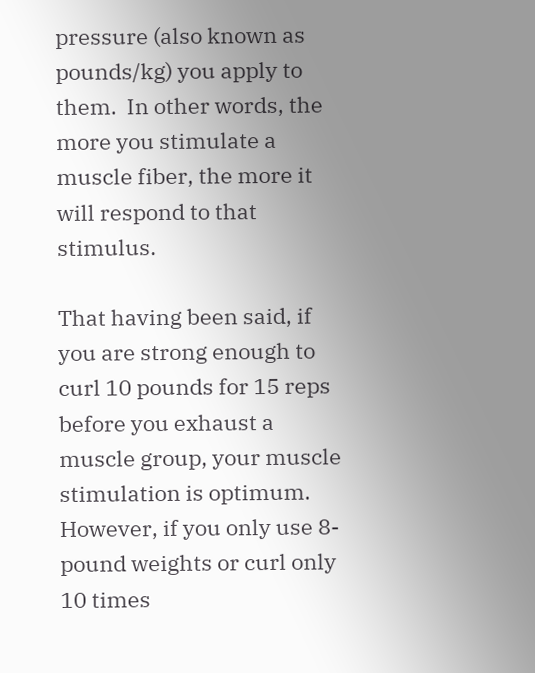pressure (also known as pounds/kg) you apply to them.  In other words, the more you stimulate a muscle fiber, the more it will respond to that stimulus.

That having been said, if you are strong enough to curl 10 pounds for 15 reps before you exhaust a muscle group, your muscle stimulation is optimum.  However, if you only use 8-pound weights or curl only 10 times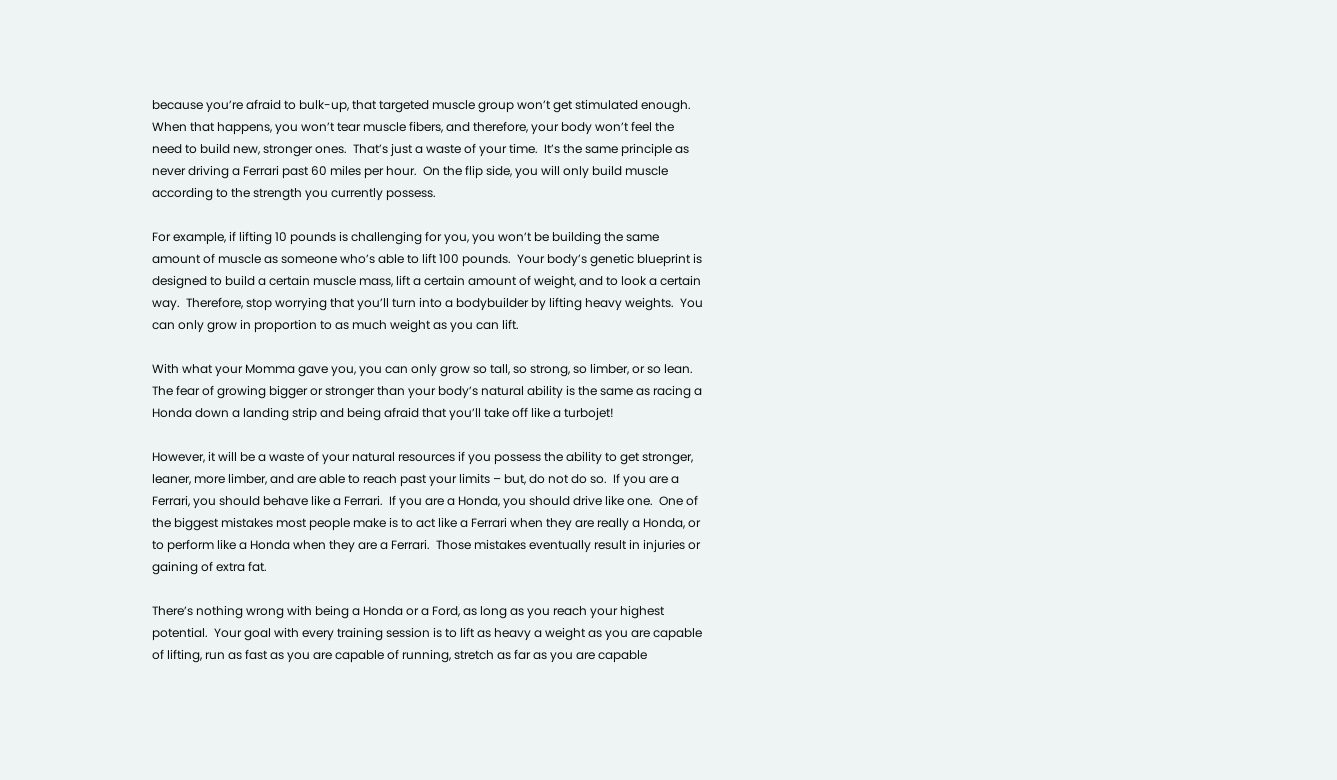because you’re afraid to bulk-up, that targeted muscle group won’t get stimulated enough.  When that happens, you won’t tear muscle fibers, and therefore, your body won’t feel the need to build new, stronger ones.  That’s just a waste of your time.  It’s the same principle as never driving a Ferrari past 60 miles per hour.  On the flip side, you will only build muscle according to the strength you currently possess.

For example, if lifting 10 pounds is challenging for you, you won’t be building the same amount of muscle as someone who’s able to lift 100 pounds.  Your body’s genetic blueprint is designed to build a certain muscle mass, lift a certain amount of weight, and to look a certain way.  Therefore, stop worrying that you’ll turn into a bodybuilder by lifting heavy weights.  You can only grow in proportion to as much weight as you can lift.

With what your Momma gave you, you can only grow so tall, so strong, so limber, or so lean.  The fear of growing bigger or stronger than your body’s natural ability is the same as racing a Honda down a landing strip and being afraid that you’ll take off like a turbojet!

However, it will be a waste of your natural resources if you possess the ability to get stronger, leaner, more limber, and are able to reach past your limits – but, do not do so.  If you are a Ferrari, you should behave like a Ferrari.  If you are a Honda, you should drive like one.  One of the biggest mistakes most people make is to act like a Ferrari when they are really a Honda, or to perform like a Honda when they are a Ferrari.  Those mistakes eventually result in injuries or gaining of extra fat.

There’s nothing wrong with being a Honda or a Ford, as long as you reach your highest potential.  Your goal with every training session is to lift as heavy a weight as you are capable of lifting, run as fast as you are capable of running, stretch as far as you are capable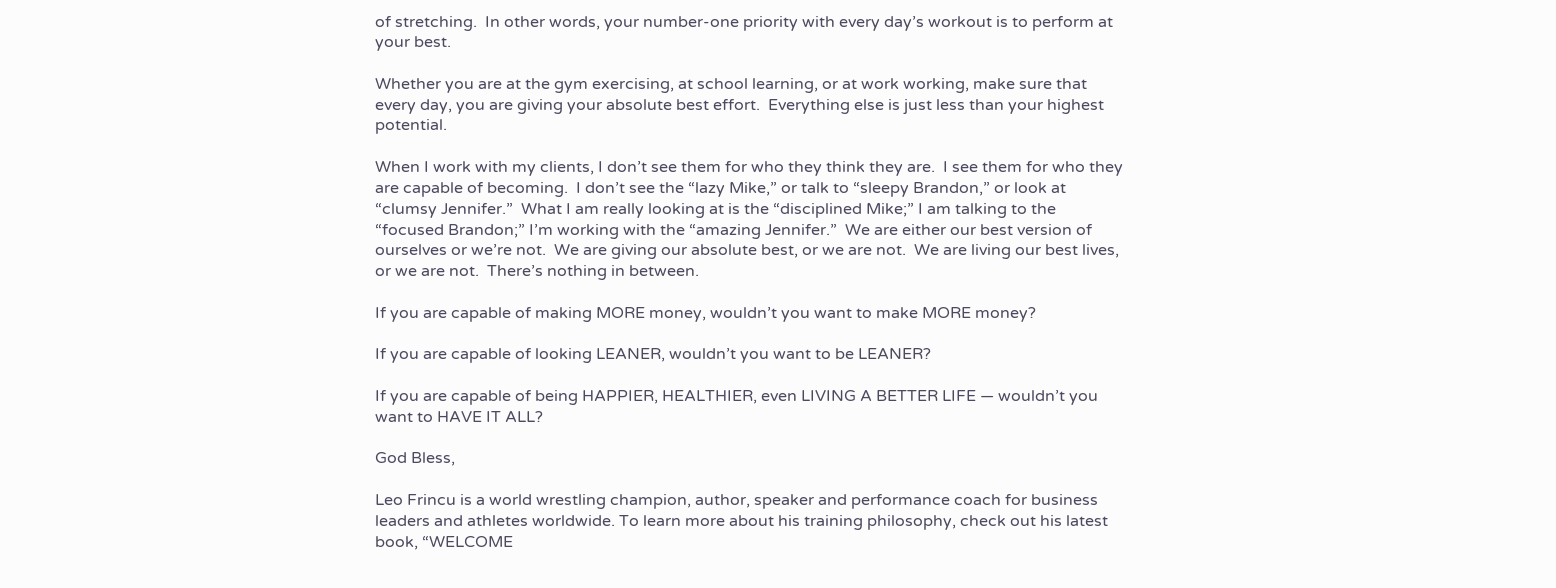of stretching.  In other words, your number-one priority with every day’s workout is to perform at your best.

Whether you are at the gym exercising, at school learning, or at work working, make sure that every day, you are giving your absolute best effort.  Everything else is just less than your highest potential.

When I work with my clients, I don’t see them for who they think they are.  I see them for who they are capable of becoming.  I don’t see the “lazy Mike,” or talk to “sleepy Brandon,” or look at “clumsy Jennifer.”  What I am really looking at is the “disciplined Mike;” I am talking to the “focused Brandon;” I’m working with the “amazing Jennifer.”  We are either our best version of ourselves or we’re not.  We are giving our absolute best, or we are not.  We are living our best lives, or we are not.  There’s nothing in between.

If you are capable of making MORE money, wouldn’t you want to make MORE money?

If you are capable of looking LEANER, wouldn’t you want to be LEANER?

If you are capable of being HAPPIER, HEALTHIER, even LIVING A BETTER LIFE — wouldn’t you want to HAVE IT ALL?

God Bless,

Leo Frincu is a world wrestling champion, author, speaker and performance coach for business leaders and athletes worldwide. To learn more about his training philosophy, check out his latest book, “WELCOME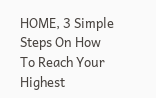HOME, 3 Simple Steps On How To Reach Your Highest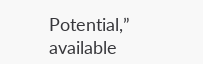Potential,” available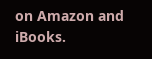on Amazon and iBooks.